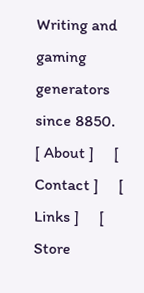Writing and gaming generators since 8850.
[ About ]     [ Contact ]     [ Links ]     [ Store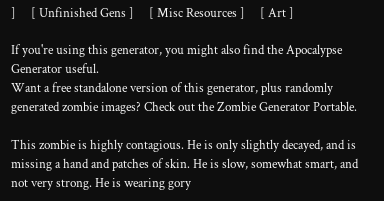]     [ Unfinished Gens ]     [ Misc Resources ]     [ Art ]

If you're using this generator, you might also find the Apocalypse Generator useful.
Want a free standalone version of this generator, plus randomly generated zombie images? Check out the Zombie Generator Portable.

This zombie is highly contagious. He is only slightly decayed, and is missing a hand and patches of skin. He is slow, somewhat smart, and not very strong. He is wearing gory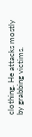clothing. He attacks mostly by grabbing victims.